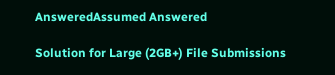AnsweredAssumed Answered

Solution for Large (2GB+) File Submissions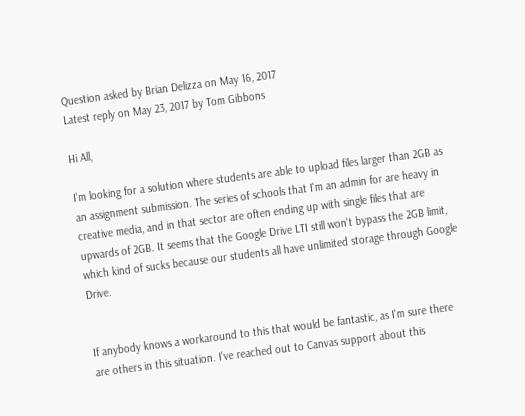Question asked by Brian Delizza on May 16, 2017
Latest reply on May 23, 2017 by Tom Gibbons

Hi All,

I'm looking for a solution where students are able to upload files larger than 2GB as an assignment submission. The series of schools that I'm an admin for are heavy in creative media, and in that sector are often ending up with single files that are upwards of 2GB. It seems that the Google Drive LTI still won't bypass the 2GB limit, which kind of sucks because our students all have unlimited storage through Google Drive.


If anybody knows a workaround to this that would be fantastic, as I'm sure there are others in this situation. I've reached out to Canvas support about this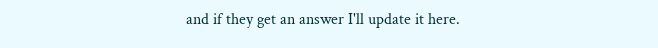and if they get an answer I'll update it here.